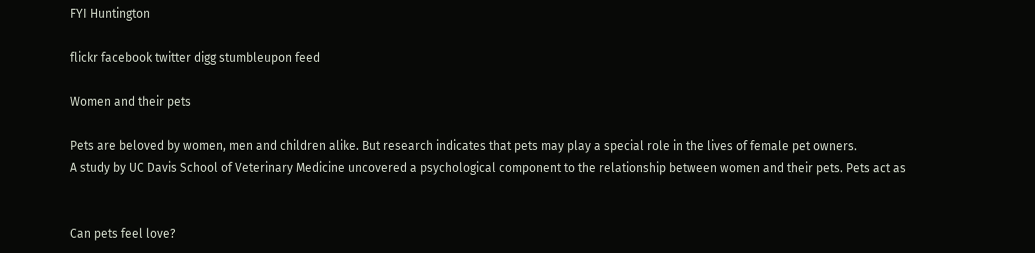FYI Huntington

flickr facebook twitter digg stumbleupon feed

Women and their pets

Pets are beloved by women, men and children alike. But research indicates that pets may play a special role in the lives of female pet owners.
A study by UC Davis School of Veterinary Medicine uncovered a psychological component to the relationship between women and their pets. Pets act as


Can pets feel love?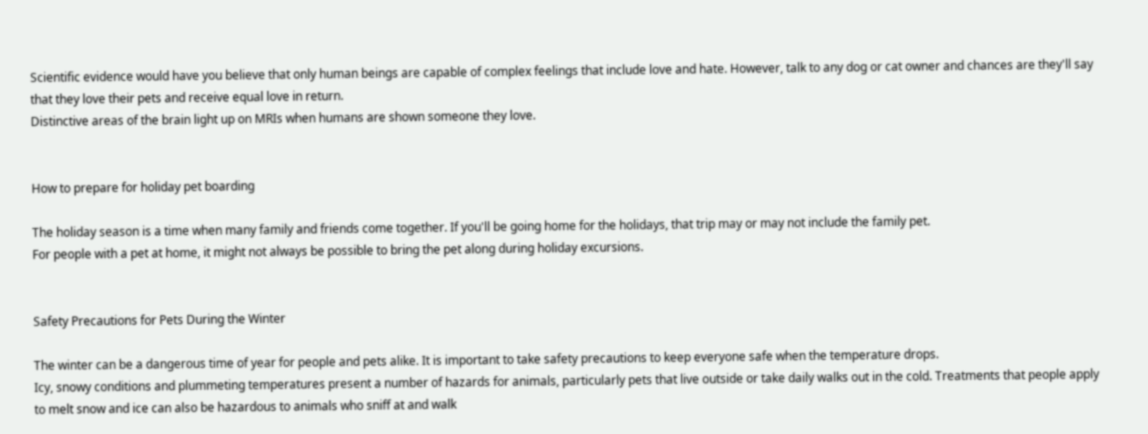Scientific evidence would have you believe that only human beings are capable of complex feelings that include love and hate. However, talk to any dog or cat owner and chances are they'll say that they love their pets and receive equal love in return.
Distinctive areas of the brain light up on MRIs when humans are shown someone they love.


How to prepare for holiday pet boarding

The holiday season is a time when many family and friends come together. If you'll be going home for the holidays, that trip may or may not include the family pet.
For people with a pet at home, it might not always be possible to bring the pet along during holiday excursions.


Safety Precautions for Pets During the Winter

The winter can be a dangerous time of year for people and pets alike. It is important to take safety precautions to keep everyone safe when the temperature drops.
Icy, snowy conditions and plummeting temperatures present a number of hazards for animals, particularly pets that live outside or take daily walks out in the cold. Treatments that people apply to melt snow and ice can also be hazardous to animals who sniff at and walk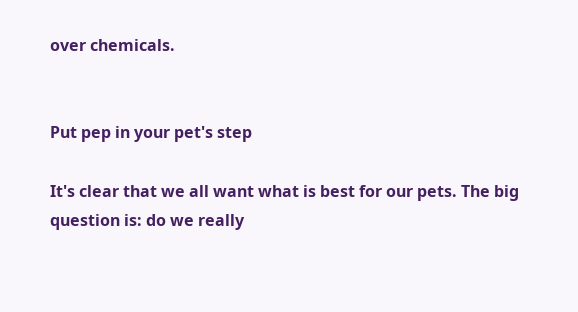over chemicals.


Put pep in your pet's step

It's clear that we all want what is best for our pets. The big question is: do we really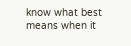know what best means when it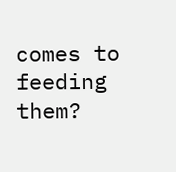comes to feeding them?